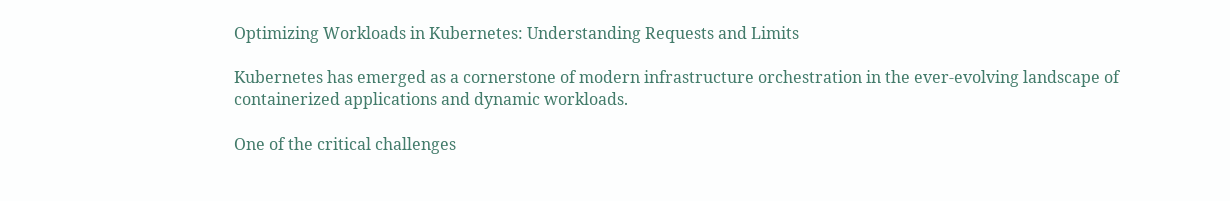Optimizing Workloads in Kubernetes: Understanding Requests and Limits

Kubernetes has emerged as a cornerstone of modern infrastructure orchestration in the ever-evolving landscape of containerized applications and dynamic workloads.

One of the critical challenges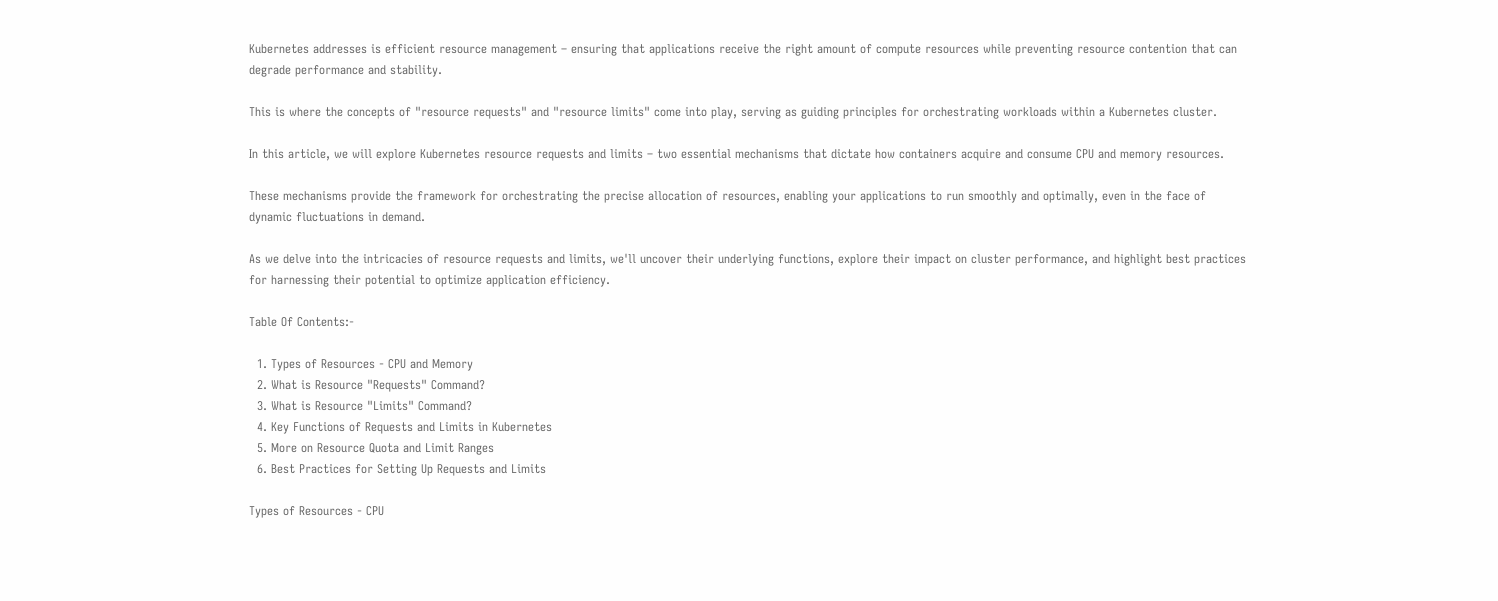Kubernetes addresses is efficient resource management – ensuring that applications receive the right amount of compute resources while preventing resource contention that can degrade performance and stability.

This is where the concepts of "resource requests" and "resource limits" come into play, serving as guiding principles for orchestrating workloads within a Kubernetes cluster.

In this article, we will explore Kubernetes resource requests and limits – two essential mechanisms that dictate how containers acquire and consume CPU and memory resources.

These mechanisms provide the framework for orchestrating the precise allocation of resources, enabling your applications to run smoothly and optimally, even in the face of dynamic fluctuations in demand.

As we delve into the intricacies of resource requests and limits, we'll uncover their underlying functions, explore their impact on cluster performance, and highlight best practices for harnessing their potential to optimize application efficiency.

Table Of Contents:-

  1. Types of Resources - CPU and Memory
  2. What is Resource "Requests" Command?
  3. What is Resource "Limits" Command?
  4. Key Functions of Requests and Limits in Kubernetes
  5. More on Resource Quota and Limit Ranges
  6. Best Practices for Setting Up Requests and Limits

Types of Resources - CPU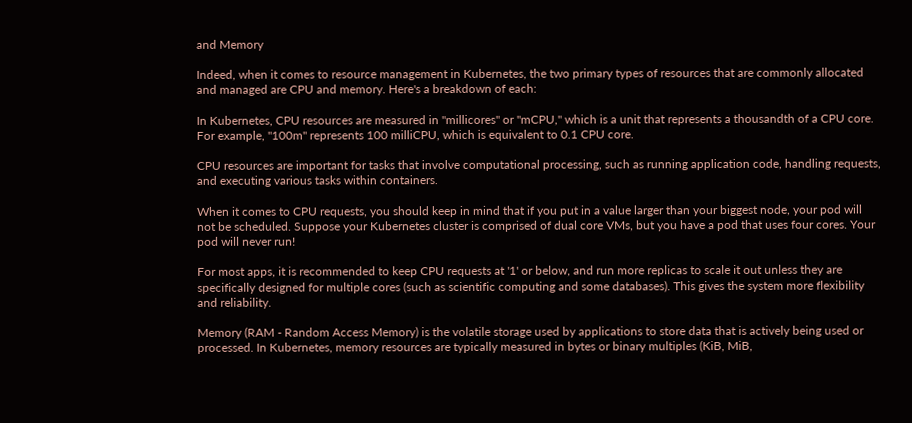and Memory

Indeed, when it comes to resource management in Kubernetes, the two primary types of resources that are commonly allocated and managed are CPU and memory. Here's a breakdown of each:

In Kubernetes, CPU resources are measured in "millicores" or "mCPU," which is a unit that represents a thousandth of a CPU core. For example, "100m" represents 100 milliCPU, which is equivalent to 0.1 CPU core.

CPU resources are important for tasks that involve computational processing, such as running application code, handling requests, and executing various tasks within containers.

When it comes to CPU requests, you should keep in mind that if you put in a value larger than your biggest node, your pod will not be scheduled. Suppose your Kubernetes cluster is comprised of dual core VMs, but you have a pod that uses four cores. Your pod will never run!

For most apps, it is recommended to keep CPU requests at '1' or below, and run more replicas to scale it out unless they are specifically designed for multiple cores (such as scientific computing and some databases). This gives the system more flexibility and reliability.

Memory (RAM - Random Access Memory) is the volatile storage used by applications to store data that is actively being used or processed. In Kubernetes, memory resources are typically measured in bytes or binary multiples (KiB, MiB,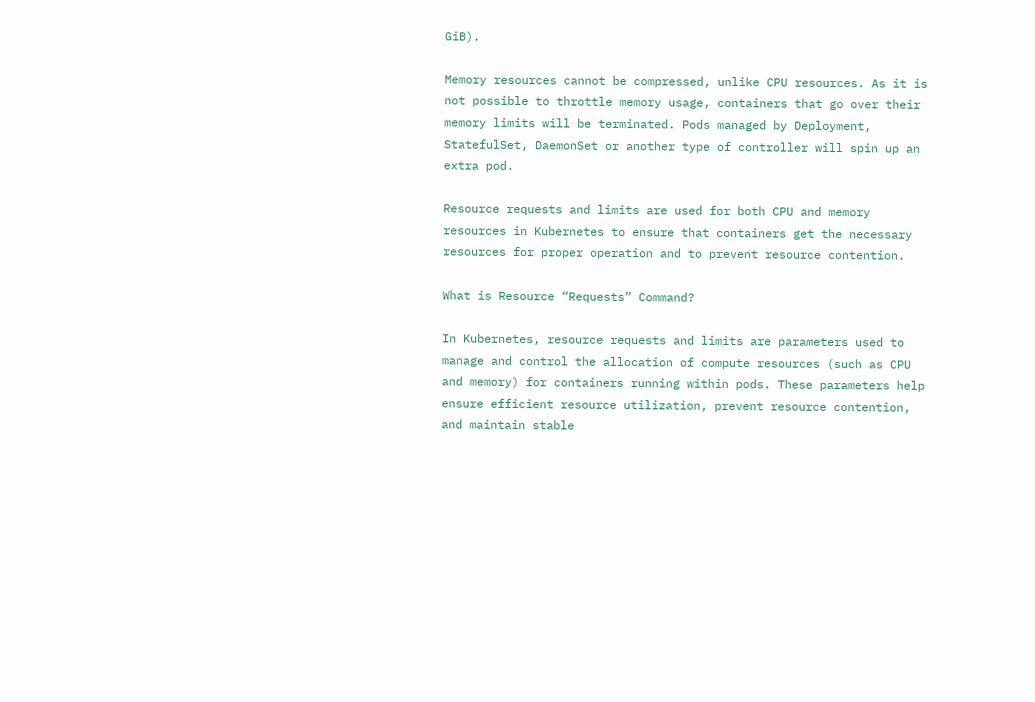GiB).

Memory resources cannot be compressed, unlike CPU resources. As it is not possible to throttle memory usage, containers that go over their memory limits will be terminated. Pods managed by Deployment, StatefulSet, DaemonSet or another type of controller will spin up an extra pod.

Resource requests and limits are used for both CPU and memory resources in Kubernetes to ensure that containers get the necessary resources for proper operation and to prevent resource contention.

What is Resource “Requests” Command?

In Kubernetes, resource requests and limits are parameters used to manage and control the allocation of compute resources (such as CPU and memory) for containers running within pods. These parameters help ensure efficient resource utilization, prevent resource contention, and maintain stable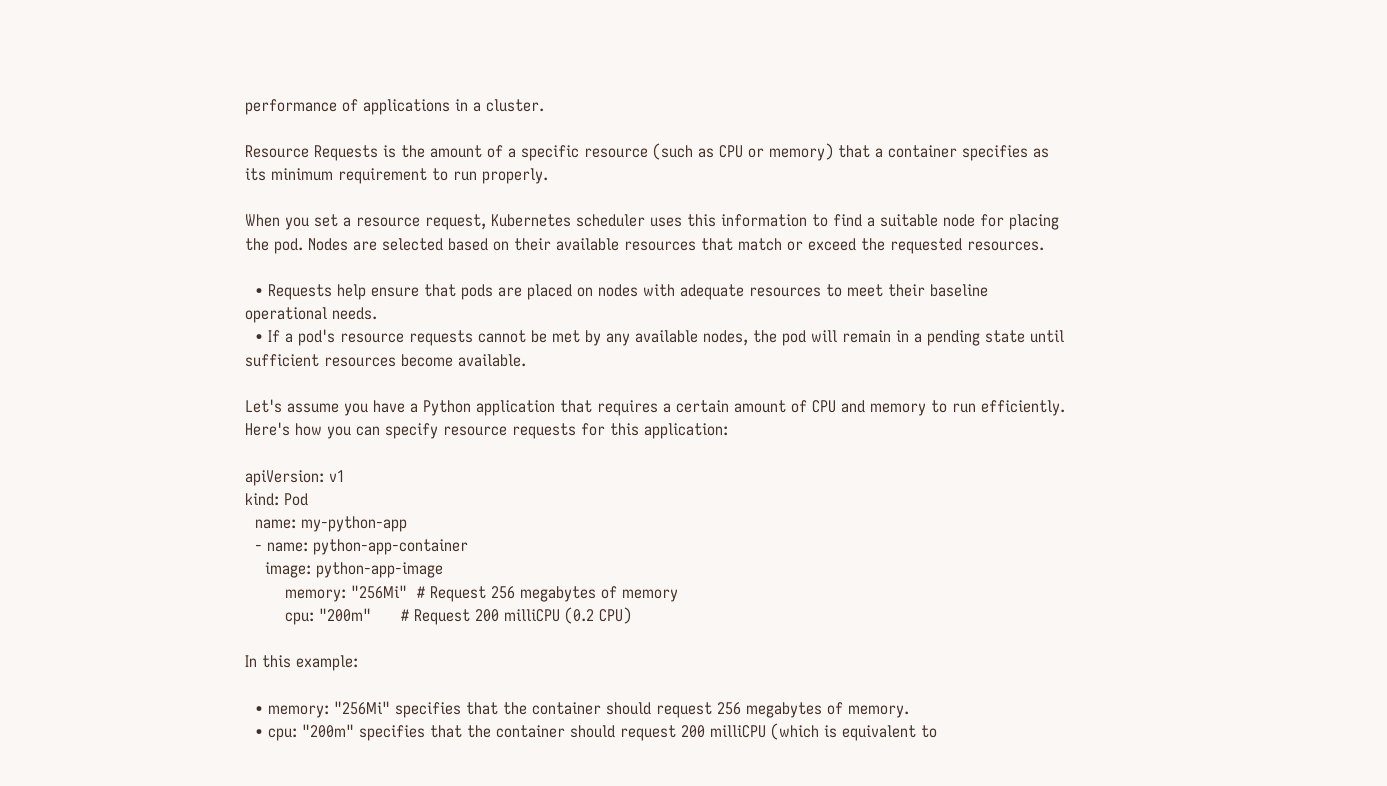performance of applications in a cluster.

Resource Requests is the amount of a specific resource (such as CPU or memory) that a container specifies as its minimum requirement to run properly.

When you set a resource request, Kubernetes scheduler uses this information to find a suitable node for placing the pod. Nodes are selected based on their available resources that match or exceed the requested resources.

  • Requests help ensure that pods are placed on nodes with adequate resources to meet their baseline operational needs.
  • If a pod's resource requests cannot be met by any available nodes, the pod will remain in a pending state until sufficient resources become available.

Let's assume you have a Python application that requires a certain amount of CPU and memory to run efficiently. Here's how you can specify resource requests for this application:

apiVersion: v1
kind: Pod
  name: my-python-app
  - name: python-app-container
    image: python-app-image
        memory: "256Mi"  # Request 256 megabytes of memory
        cpu: "200m"      # Request 200 milliCPU (0.2 CPU)

In this example:

  • memory: "256Mi" specifies that the container should request 256 megabytes of memory.
  • cpu: "200m" specifies that the container should request 200 milliCPU (which is equivalent to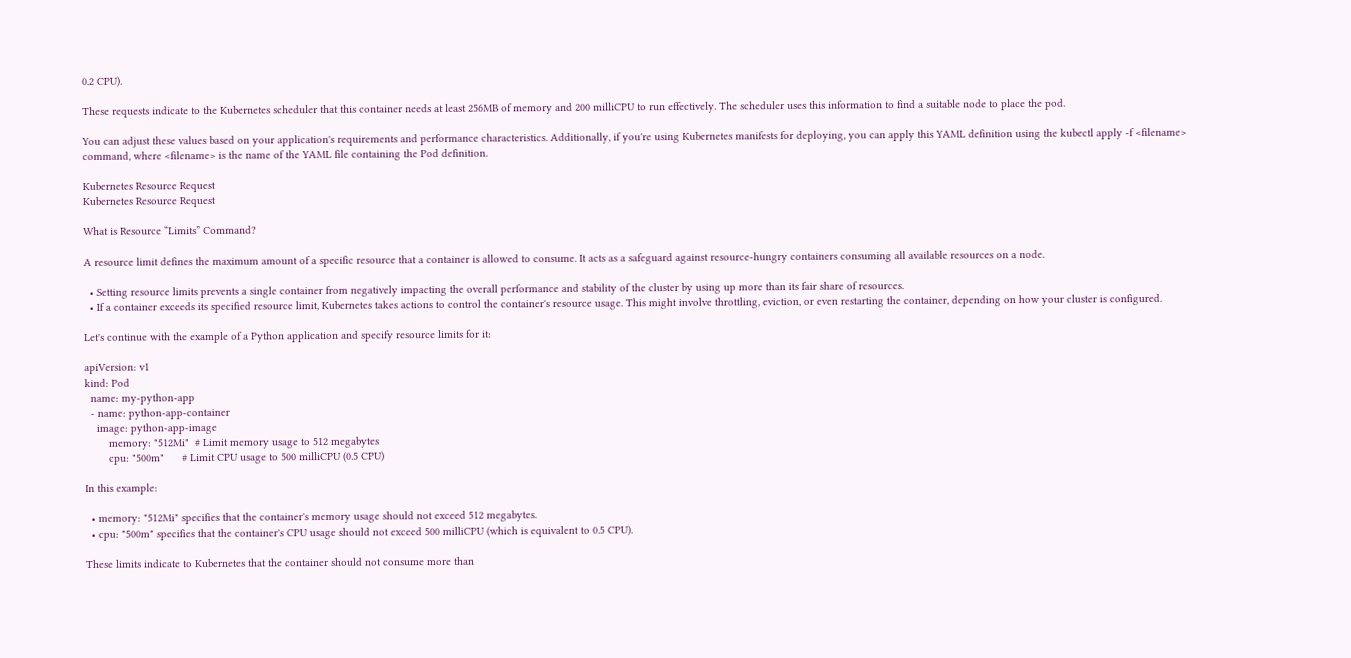0.2 CPU).

These requests indicate to the Kubernetes scheduler that this container needs at least 256MB of memory and 200 milliCPU to run effectively. The scheduler uses this information to find a suitable node to place the pod.

You can adjust these values based on your application's requirements and performance characteristics. Additionally, if you're using Kubernetes manifests for deploying, you can apply this YAML definition using the kubectl apply -f <filename> command, where <filename> is the name of the YAML file containing the Pod definition.

Kubernetes Resource Request
Kubernetes Resource Request

What is Resource “Limits” Command?

A resource limit defines the maximum amount of a specific resource that a container is allowed to consume. It acts as a safeguard against resource-hungry containers consuming all available resources on a node.

  • Setting resource limits prevents a single container from negatively impacting the overall performance and stability of the cluster by using up more than its fair share of resources.
  • If a container exceeds its specified resource limit, Kubernetes takes actions to control the container's resource usage. This might involve throttling, eviction, or even restarting the container, depending on how your cluster is configured.

Let's continue with the example of a Python application and specify resource limits for it:

apiVersion: v1
kind: Pod
  name: my-python-app
  - name: python-app-container
    image: python-app-image
        memory: "512Mi"  # Limit memory usage to 512 megabytes
        cpu: "500m"      # Limit CPU usage to 500 milliCPU (0.5 CPU)

In this example:

  • memory: "512Mi" specifies that the container's memory usage should not exceed 512 megabytes.
  • cpu: "500m" specifies that the container's CPU usage should not exceed 500 milliCPU (which is equivalent to 0.5 CPU).

These limits indicate to Kubernetes that the container should not consume more than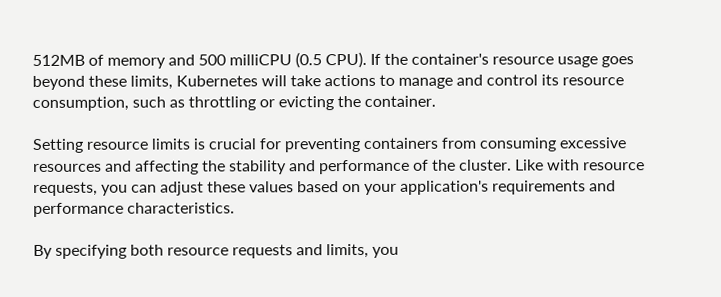512MB of memory and 500 milliCPU (0.5 CPU). If the container's resource usage goes beyond these limits, Kubernetes will take actions to manage and control its resource consumption, such as throttling or evicting the container.

Setting resource limits is crucial for preventing containers from consuming excessive resources and affecting the stability and performance of the cluster. Like with resource requests, you can adjust these values based on your application's requirements and performance characteristics.

By specifying both resource requests and limits, you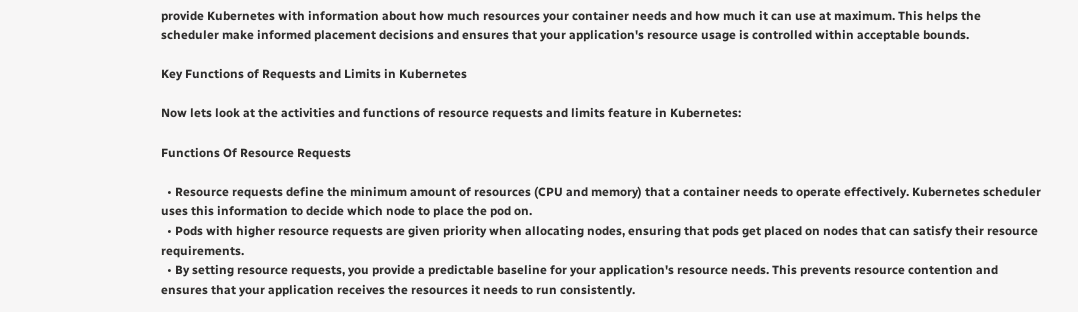provide Kubernetes with information about how much resources your container needs and how much it can use at maximum. This helps the scheduler make informed placement decisions and ensures that your application's resource usage is controlled within acceptable bounds.

Key Functions of Requests and Limits in Kubernetes

Now lets look at the activities and functions of resource requests and limits feature in Kubernetes:

Functions Of Resource Requests

  • Resource requests define the minimum amount of resources (CPU and memory) that a container needs to operate effectively. Kubernetes scheduler uses this information to decide which node to place the pod on.
  • Pods with higher resource requests are given priority when allocating nodes, ensuring that pods get placed on nodes that can satisfy their resource requirements.
  • By setting resource requests, you provide a predictable baseline for your application's resource needs. This prevents resource contention and ensures that your application receives the resources it needs to run consistently.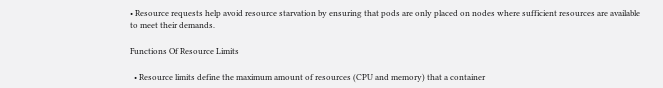• Resource requests help avoid resource starvation by ensuring that pods are only placed on nodes where sufficient resources are available to meet their demands.

Functions Of Resource Limits

  • Resource limits define the maximum amount of resources (CPU and memory) that a container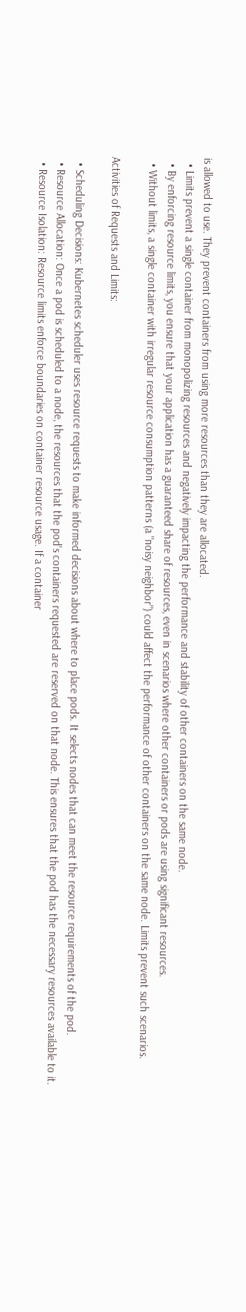is allowed to use. They prevent containers from using more resources than they are allocated.
  • Limits prevent a single container from monopolizing resources and negatively impacting the performance and stability of other containers on the same node.
  • By enforcing resource limits, you ensure that your application has a guaranteed share of resources, even in scenarios where other containers or pods are using significant resources.
  • Without limits, a single container with irregular resource consumption patterns (a "noisy neighbor") could affect the performance of other containers on the same node. Limits prevent such scenarios.

Activities of Requests and Limits:

  • Scheduling Decisions: Kubernetes scheduler uses resource requests to make informed decisions about where to place pods. It selects nodes that can meet the resource requirements of the pod.
  • Resource Allocation: Once a pod is scheduled to a node, the resources that the pod's containers requested are reserved on that node. This ensures that the pod has the necessary resources available to it.
  • Resource Isolation: Resource limits enforce boundaries on container resource usage. If a container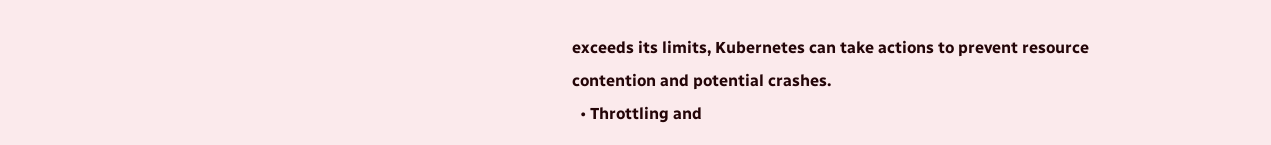exceeds its limits, Kubernetes can take actions to prevent resource contention and potential crashes.
  • Throttling and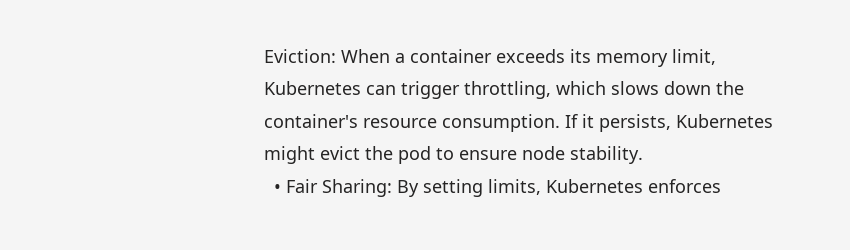Eviction: When a container exceeds its memory limit, Kubernetes can trigger throttling, which slows down the container's resource consumption. If it persists, Kubernetes might evict the pod to ensure node stability.
  • Fair Sharing: By setting limits, Kubernetes enforces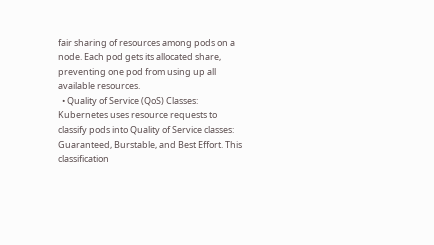fair sharing of resources among pods on a node. Each pod gets its allocated share, preventing one pod from using up all available resources.
  • Quality of Service (QoS) Classes: Kubernetes uses resource requests to classify pods into Quality of Service classes: Guaranteed, Burstable, and Best Effort. This classification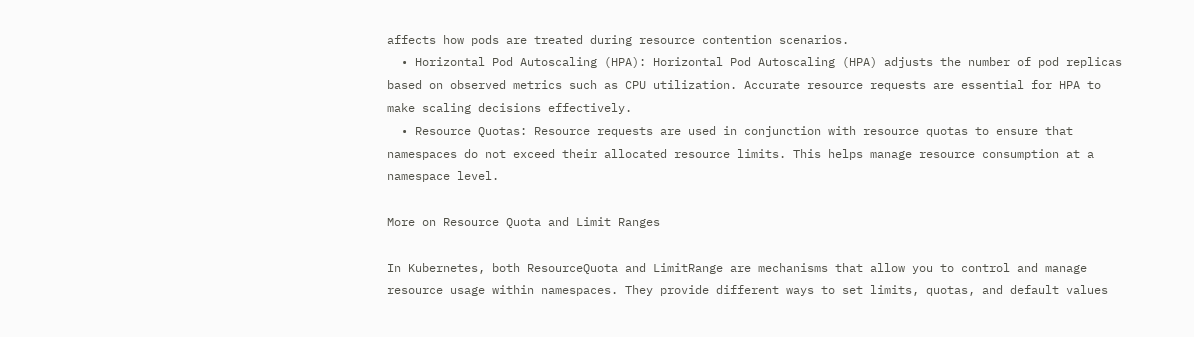affects how pods are treated during resource contention scenarios.
  • Horizontal Pod Autoscaling (HPA): Horizontal Pod Autoscaling (HPA) adjusts the number of pod replicas based on observed metrics such as CPU utilization. Accurate resource requests are essential for HPA to make scaling decisions effectively.
  • Resource Quotas: Resource requests are used in conjunction with resource quotas to ensure that namespaces do not exceed their allocated resource limits. This helps manage resource consumption at a namespace level.

More on Resource Quota and Limit Ranges

In Kubernetes, both ResourceQuota and LimitRange are mechanisms that allow you to control and manage resource usage within namespaces. They provide different ways to set limits, quotas, and default values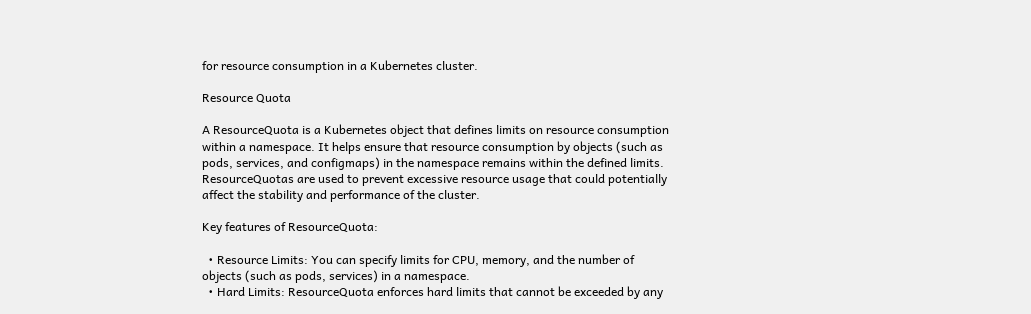for resource consumption in a Kubernetes cluster.

Resource Quota

A ResourceQuota is a Kubernetes object that defines limits on resource consumption within a namespace. It helps ensure that resource consumption by objects (such as pods, services, and configmaps) in the namespace remains within the defined limits. ResourceQuotas are used to prevent excessive resource usage that could potentially affect the stability and performance of the cluster.

Key features of ResourceQuota:

  • Resource Limits: You can specify limits for CPU, memory, and the number of objects (such as pods, services) in a namespace.
  • Hard Limits: ResourceQuota enforces hard limits that cannot be exceeded by any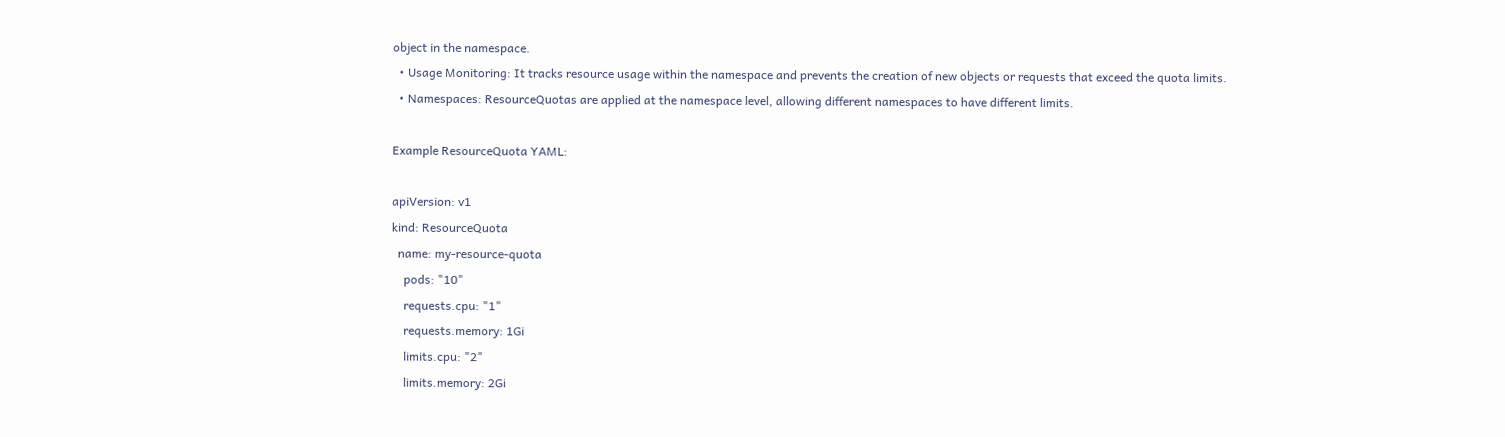object in the namespace.
  • Usage Monitoring: It tracks resource usage within the namespace and prevents the creation of new objects or requests that exceed the quota limits.
  • Namespaces: ResourceQuotas are applied at the namespace level, allowing different namespaces to have different limits.

Example ResourceQuota YAML:

apiVersion: v1
kind: ResourceQuota
  name: my-resource-quota
    pods: "10"
    requests.cpu: "1"
    requests.memory: 1Gi
    limits.cpu: "2"
    limits.memory: 2Gi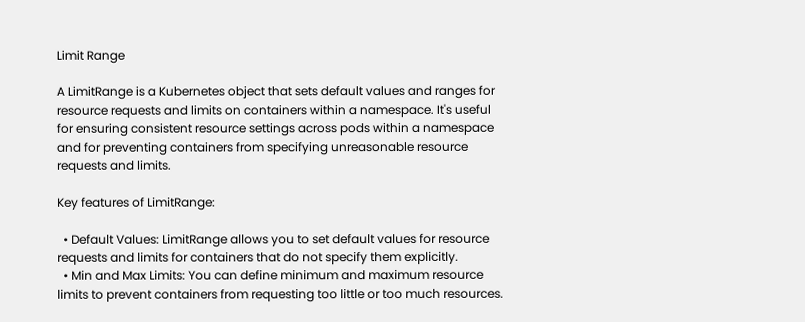Limit Range

A LimitRange is a Kubernetes object that sets default values and ranges for resource requests and limits on containers within a namespace. It's useful for ensuring consistent resource settings across pods within a namespace and for preventing containers from specifying unreasonable resource requests and limits.

Key features of LimitRange:

  • Default Values: LimitRange allows you to set default values for resource requests and limits for containers that do not specify them explicitly.
  • Min and Max Limits: You can define minimum and maximum resource limits to prevent containers from requesting too little or too much resources.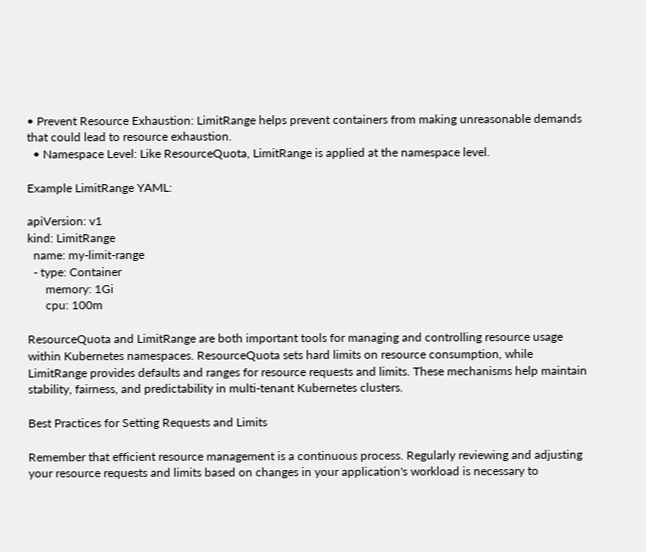• Prevent Resource Exhaustion: LimitRange helps prevent containers from making unreasonable demands that could lead to resource exhaustion.
  • Namespace Level: Like ResourceQuota, LimitRange is applied at the namespace level.

Example LimitRange YAML:

apiVersion: v1
kind: LimitRange
  name: my-limit-range
  - type: Container
      memory: 1Gi
      cpu: 100m

ResourceQuota and LimitRange are both important tools for managing and controlling resource usage within Kubernetes namespaces. ResourceQuota sets hard limits on resource consumption, while LimitRange provides defaults and ranges for resource requests and limits. These mechanisms help maintain stability, fairness, and predictability in multi-tenant Kubernetes clusters.

Best Practices for Setting Requests and Limits

Remember that efficient resource management is a continuous process. Regularly reviewing and adjusting your resource requests and limits based on changes in your application's workload is necessary to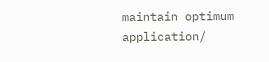maintain optimum application/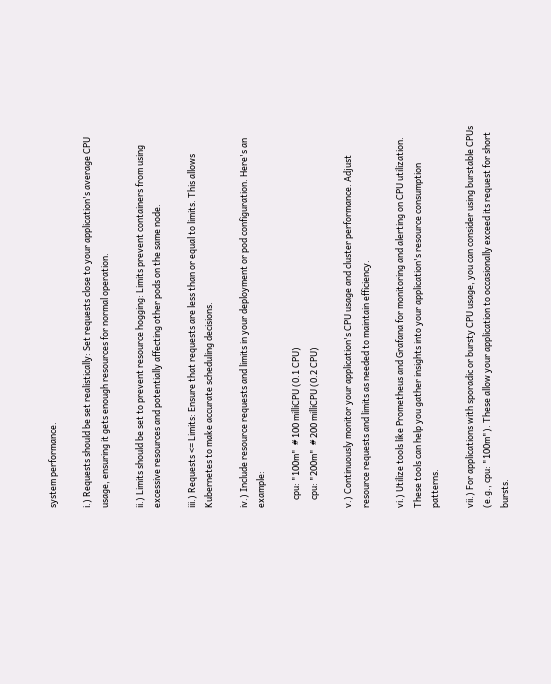system performance.

i.) Requests should be set realistically: Set requests close to your application's average CPU usage, ensuring it gets enough resources for normal operation.

ii.) Limits should be set to prevent resource hogging: Limits prevent containers from using excessive resources and potentially affecting other pods on the same node.

iii.) Requests <= Limits: Ensure that requests are less than or equal to limits. This allows Kubernetes to make accurate scheduling decisions.

iv.) Include resource requests and limits in your deployment or pod configuration. Here's an example:

    cpu: "100m"  # 100 milliCPU (0.1 CPU)
    cpu: "200m"  # 200 milliCPU (0.2 CPU)

v.) Continuously monitor your application's CPU usage and cluster performance. Adjust resource requests and limits as needed to maintain efficiency.

vi.) Utilize tools like Prometheus and Grafana for monitoring and alerting on CPU utilization. These tools can help you gather insights into your application's resource consumption patterns.

vii.) For applications with sporadic or bursty CPU usage, you can consider using burstable CPUs (e.g., cpu: "100m"). These allow your application to occasionally exceed its request for short bursts.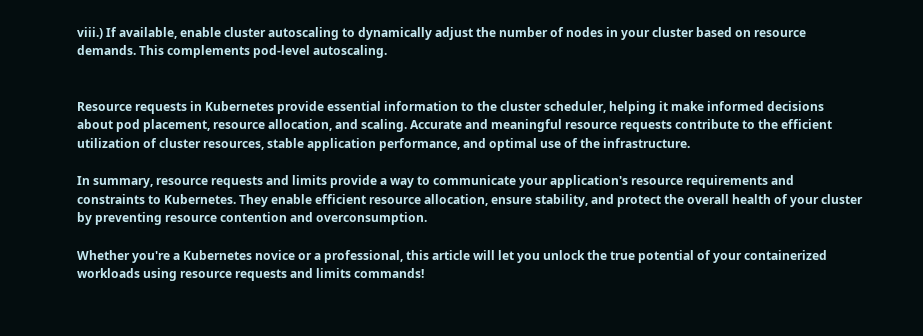viii.) If available, enable cluster autoscaling to dynamically adjust the number of nodes in your cluster based on resource demands. This complements pod-level autoscaling.


Resource requests in Kubernetes provide essential information to the cluster scheduler, helping it make informed decisions about pod placement, resource allocation, and scaling. Accurate and meaningful resource requests contribute to the efficient utilization of cluster resources, stable application performance, and optimal use of the infrastructure.

In summary, resource requests and limits provide a way to communicate your application's resource requirements and constraints to Kubernetes. They enable efficient resource allocation, ensure stability, and protect the overall health of your cluster by preventing resource contention and overconsumption.

Whether you're a Kubernetes novice or a professional, this article will let you unlock the true potential of your containerized workloads using resource requests and limits commands!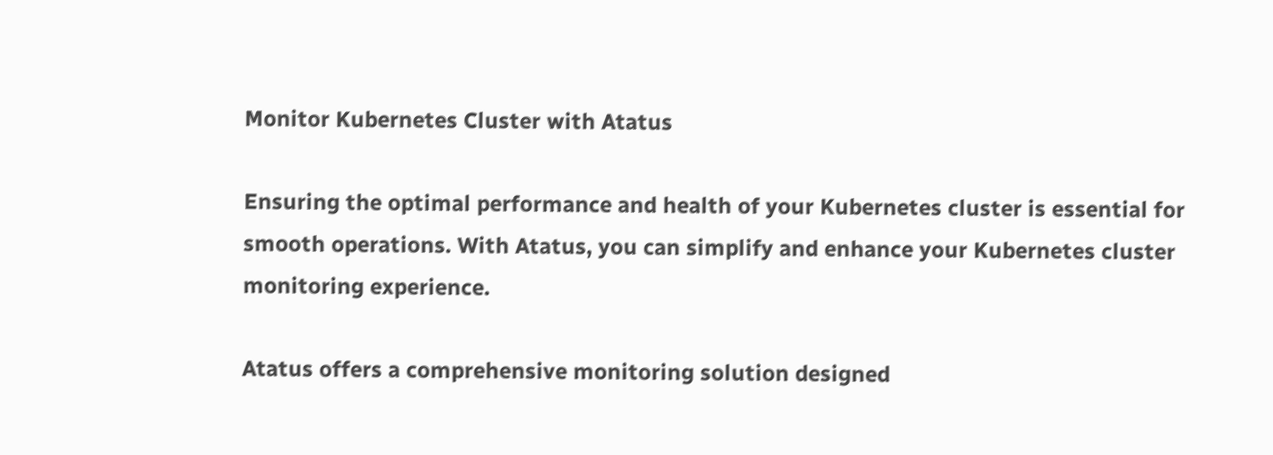Monitor Kubernetes Cluster with Atatus

Ensuring the optimal performance and health of your Kubernetes cluster is essential for smooth operations. With Atatus, you can simplify and enhance your Kubernetes cluster monitoring experience.

Atatus offers a comprehensive monitoring solution designed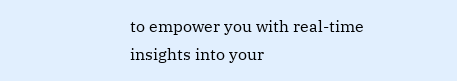to empower you with real-time insights into your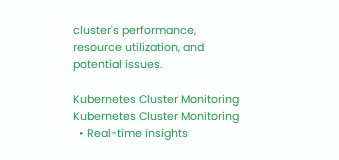cluster's performance, resource utilization, and potential issues.

Kubernetes Cluster Monitoring
Kubernetes Cluster Monitoring
  • Real-time insights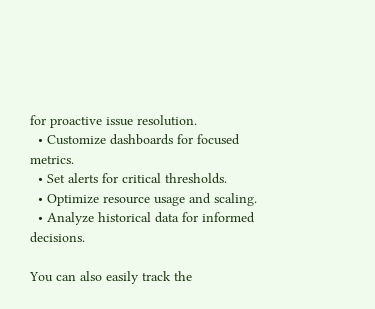for proactive issue resolution.
  • Customize dashboards for focused metrics.
  • Set alerts for critical thresholds.
  • Optimize resource usage and scaling.
  • Analyze historical data for informed decisions.

You can also easily track the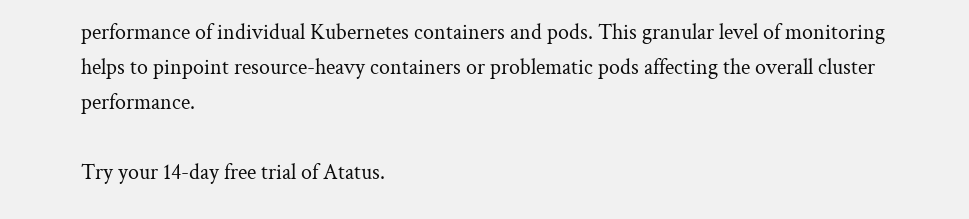performance of individual Kubernetes containers and pods. This granular level of monitoring helps to pinpoint resource-heavy containers or problematic pods affecting the overall cluster performance.

Try your 14-day free trial of Atatus.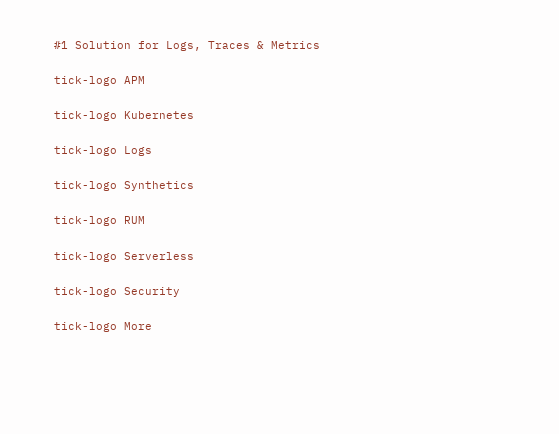#1 Solution for Logs, Traces & Metrics

tick-logo APM

tick-logo Kubernetes

tick-logo Logs

tick-logo Synthetics

tick-logo RUM

tick-logo Serverless

tick-logo Security

tick-logo More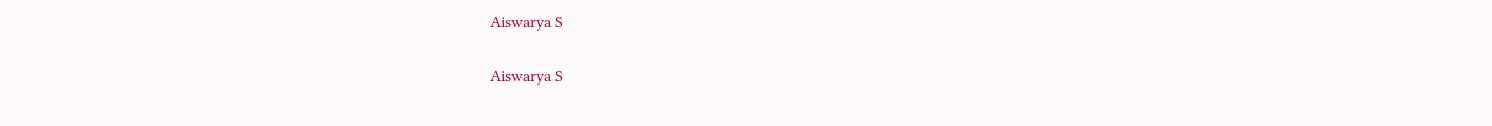Aiswarya S

Aiswarya S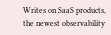Writes on SaaS products, the newest observability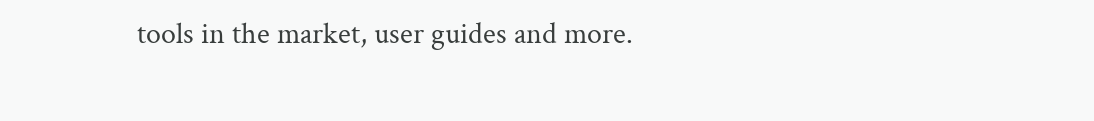tools in the market, user guides and more.